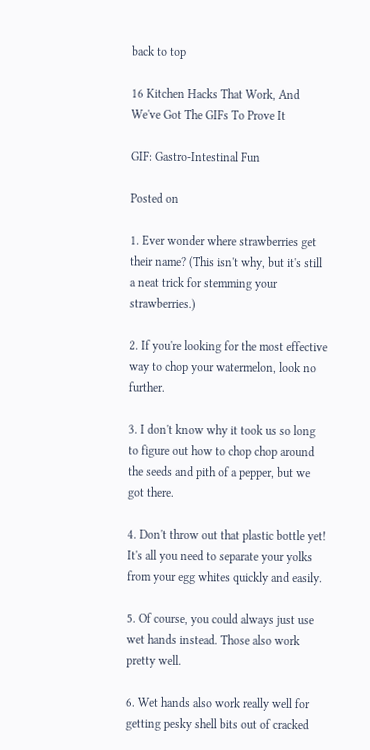back to top

16 Kitchen Hacks That Work, And We've Got The GIFs To Prove It

GIF: Gastro-Intestinal Fun

Posted on

1. Ever wonder where strawberries get their name? (This isn't why, but it's still a neat trick for stemming your strawberries.)

2. If you're looking for the most effective way to chop your watermelon, look no further.

3. I don't know why it took us so long to figure out how to chop chop around the seeds and pith of a pepper, but we got there.

4. Don't throw out that plastic bottle yet! It's all you need to separate your yolks from your egg whites quickly and easily.

5. Of course, you could always just use wet hands instead. Those also work pretty well.

6. Wet hands also work really well for getting pesky shell bits out of cracked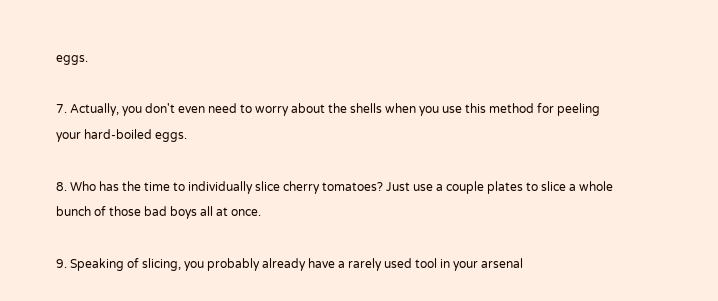eggs.

7. Actually, you don't even need to worry about the shells when you use this method for peeling your hard-boiled eggs.

8. Who has the time to individually slice cherry tomatoes? Just use a couple plates to slice a whole bunch of those bad boys all at once.

9. Speaking of slicing, you probably already have a rarely used tool in your arsenal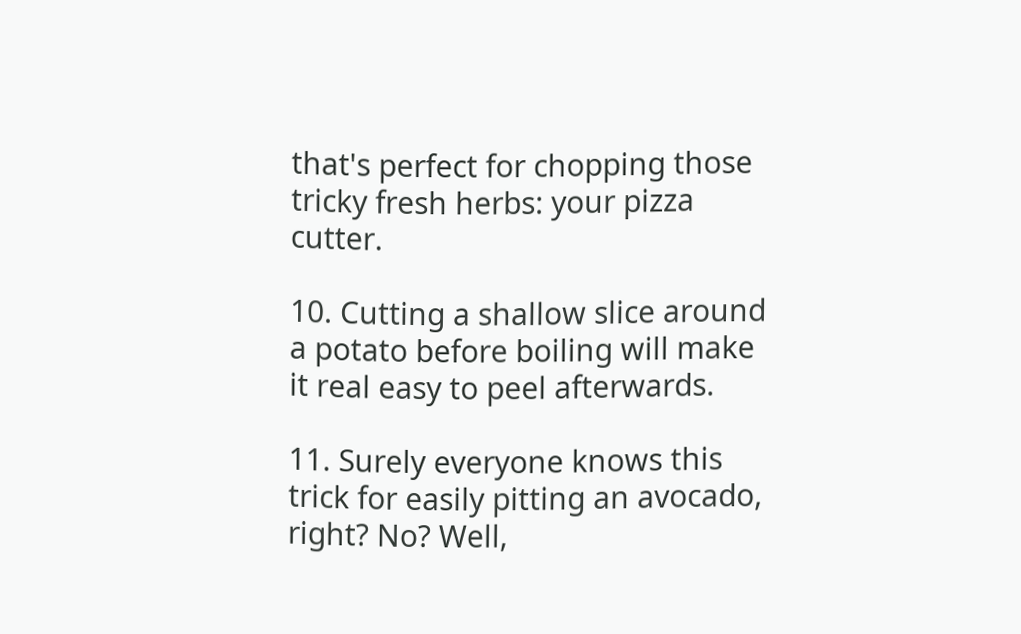that's perfect for chopping those tricky fresh herbs: your pizza cutter.

10. Cutting a shallow slice around a potato before boiling will make it real easy to peel afterwards.

11. Surely everyone knows this trick for easily pitting an avocado, right? No? Well,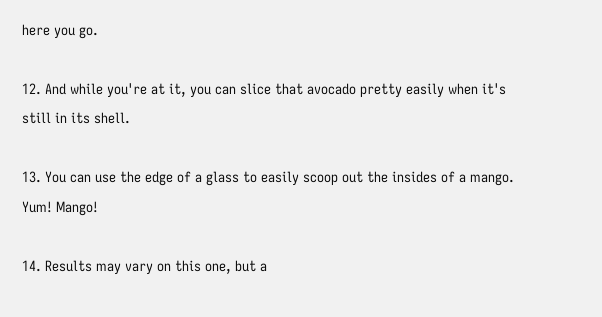here you go.

12. And while you're at it, you can slice that avocado pretty easily when it's still in its shell.

13. You can use the edge of a glass to easily scoop out the insides of a mango. Yum! Mango!

14. Results may vary on this one, but a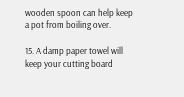wooden spoon can help keep a pot from boiling over.

15. A damp paper towel will keep your cutting board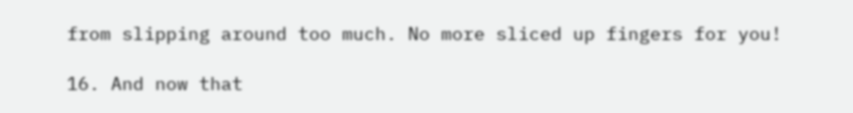from slipping around too much. No more sliced up fingers for you!

16. And now that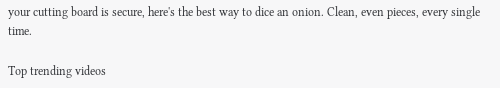your cutting board is secure, here's the best way to dice an onion. Clean, even pieces, every single time.

Top trending videos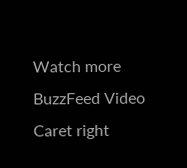Watch more BuzzFeed Video Caret right